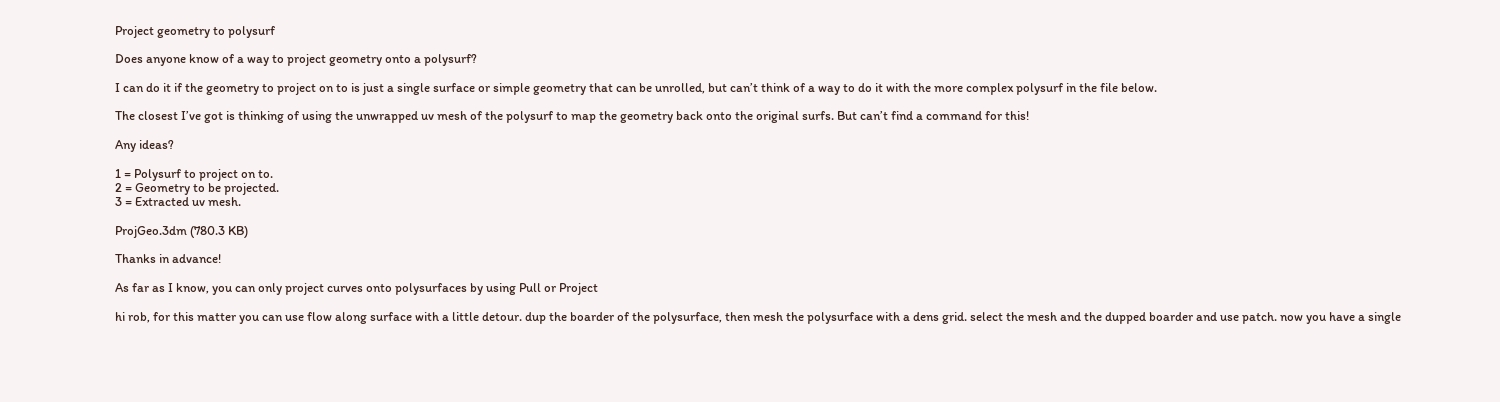Project geometry to polysurf

Does anyone know of a way to project geometry onto a polysurf?

I can do it if the geometry to project on to is just a single surface or simple geometry that can be unrolled, but can’t think of a way to do it with the more complex polysurf in the file below.

The closest I’ve got is thinking of using the unwrapped uv mesh of the polysurf to map the geometry back onto the original surfs. But can’t find a command for this!

Any ideas?

1 = Polysurf to project on to.
2 = Geometry to be projected.
3 = Extracted uv mesh.

ProjGeo.3dm (780.3 KB)

Thanks in advance!

As far as I know, you can only project curves onto polysurfaces by using Pull or Project

hi rob, for this matter you can use flow along surface with a little detour. dup the boarder of the polysurface, then mesh the polysurface with a dens grid. select the mesh and the dupped boarder and use patch. now you have a single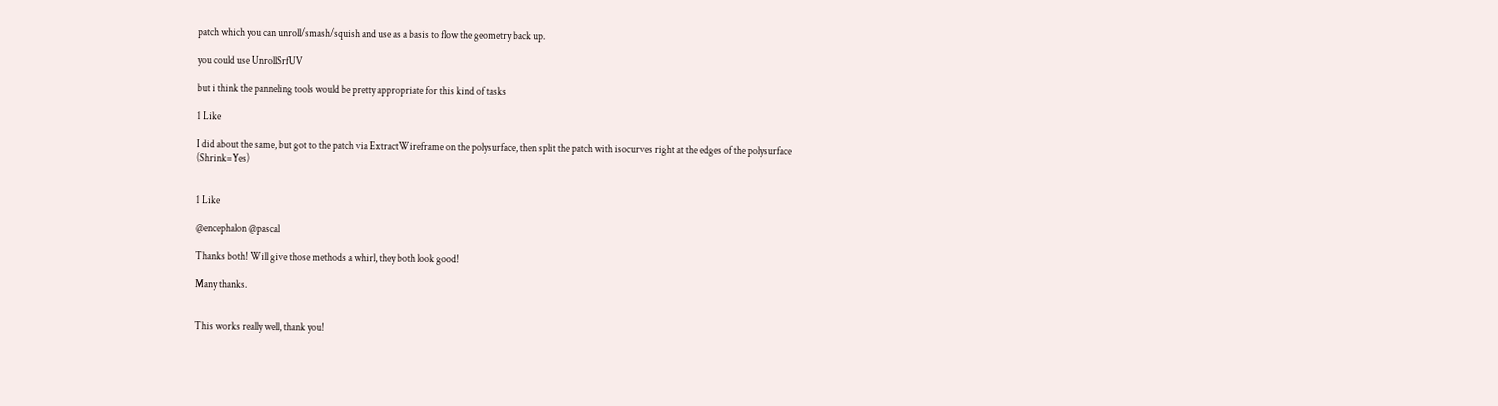patch which you can unroll/smash/squish and use as a basis to flow the geometry back up.

you could use UnrollSrfUV

but i think the panneling tools would be pretty appropriate for this kind of tasks

1 Like

I did about the same, but got to the patch via ExtractWireframe on the polysurface, then split the patch with isocurves right at the edges of the polysurface (Shrink=Yes)


1 Like

@encephalon @pascal

Thanks both! Will give those methods a whirl, they both look good!

Many thanks.


This works really well, thank you!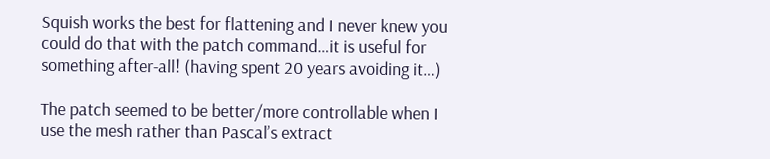Squish works the best for flattening and I never knew you could do that with the patch command…it is useful for something after-all! (having spent 20 years avoiding it…)

The patch seemed to be better/more controllable when I use the mesh rather than Pascal’s extract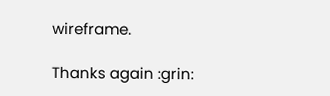wireframe.

Thanks again :grin: